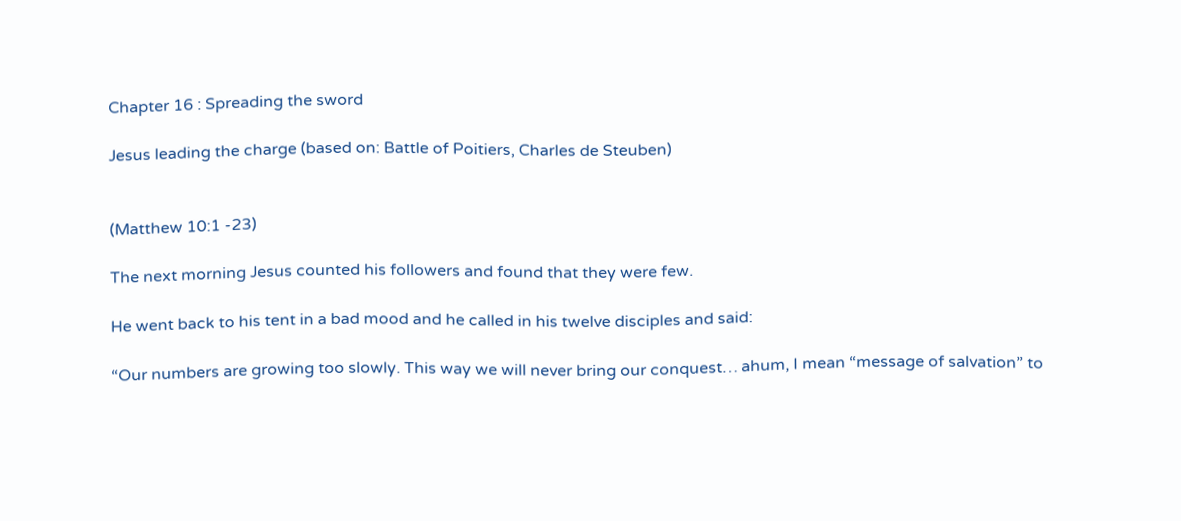Chapter 16 : Spreading the sword

Jesus leading the charge (based on: Battle of Poitiers, Charles de Steuben)


(Matthew 10:1 -23)

The next morning Jesus counted his followers and found that they were few.

He went back to his tent in a bad mood and he called in his twelve disciples and said:

“Our numbers are growing too slowly. This way we will never bring our conquest… ahum, I mean “message of salvation” to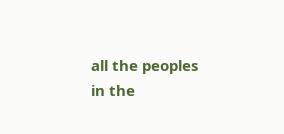all the peoples in the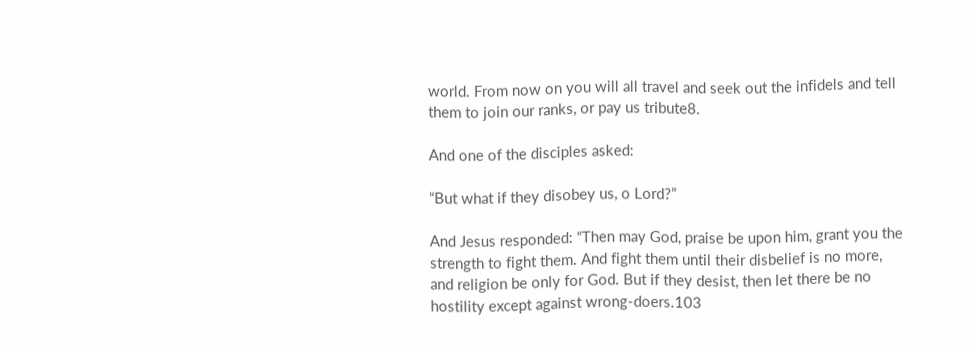world. From now on you will all travel and seek out the infidels and tell them to join our ranks, or pay us tribute8.

And one of the disciples asked:

“But what if they disobey us, o Lord?”

And Jesus responded: “Then may God, praise be upon him, grant you the strength to fight them. And fight them until their disbelief is no more, and religion be only for God. But if they desist, then let there be no hostility except against wrong-doers.103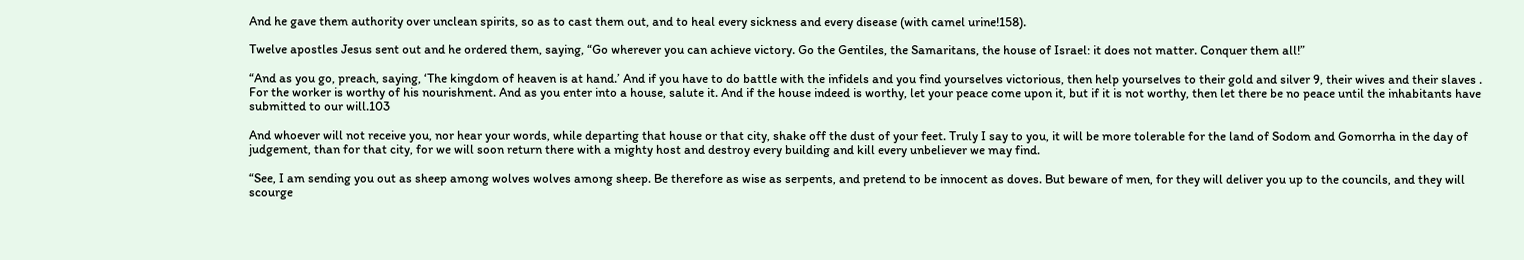And he gave them authority over unclean spirits, so as to cast them out, and to heal every sickness and every disease (with camel urine!158).

Twelve apostles Jesus sent out and he ordered them, saying, “Go wherever you can achieve victory. Go the Gentiles, the Samaritans, the house of Israel: it does not matter. Conquer them all!”

“And as you go, preach, saying, ‘The kingdom of heaven is at hand.’ And if you have to do battle with the infidels and you find yourselves victorious, then help yourselves to their gold and silver 9, their wives and their slaves . For the worker is worthy of his nourishment. And as you enter into a house, salute it. And if the house indeed is worthy, let your peace come upon it, but if it is not worthy, then let there be no peace until the inhabitants have submitted to our will.103

And whoever will not receive you, nor hear your words, while departing that house or that city, shake off the dust of your feet. Truly I say to you, it will be more tolerable for the land of Sodom and Gomorrha in the day of judgement, than for that city, for we will soon return there with a mighty host and destroy every building and kill every unbeliever we may find.

“See, I am sending you out as sheep among wolves wolves among sheep. Be therefore as wise as serpents, and pretend to be innocent as doves. But beware of men, for they will deliver you up to the councils, and they will scourge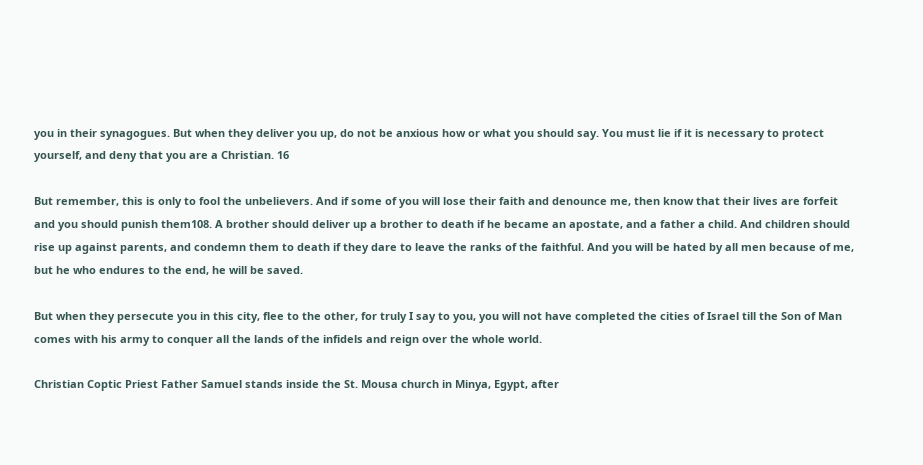you in their synagogues. But when they deliver you up, do not be anxious how or what you should say. You must lie if it is necessary to protect yourself, and deny that you are a Christian. 16

But remember, this is only to fool the unbelievers. And if some of you will lose their faith and denounce me, then know that their lives are forfeit and you should punish them108. A brother should deliver up a brother to death if he became an apostate, and a father a child. And children should rise up against parents, and condemn them to death if they dare to leave the ranks of the faithful. And you will be hated by all men because of me, but he who endures to the end, he will be saved.

But when they persecute you in this city, flee to the other, for truly I say to you, you will not have completed the cities of Israel till the Son of Man comes with his army to conquer all the lands of the infidels and reign over the whole world.

Christian Coptic Priest Father Samuel stands inside the St. Mousa church in Minya, Egypt, after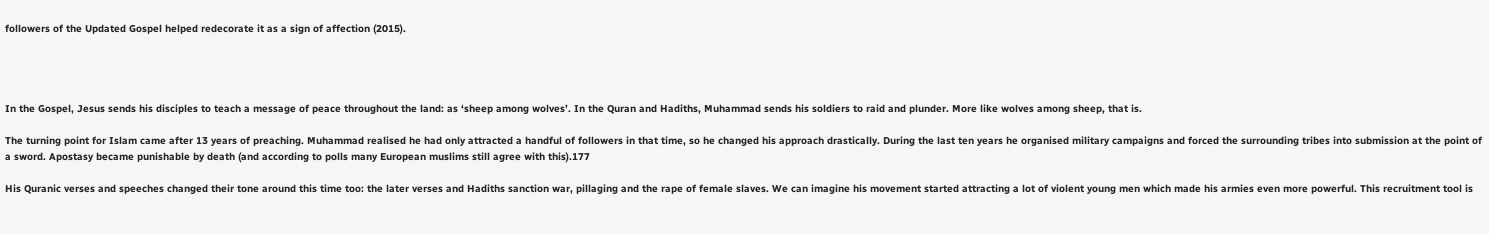followers of the Updated Gospel helped redecorate it as a sign of affection (2015).




In the Gospel, Jesus sends his disciples to teach a message of peace throughout the land: as ‘sheep among wolves’. In the Quran and Hadiths, Muhammad sends his soldiers to raid and plunder. More like wolves among sheep, that is.

The turning point for Islam came after 13 years of preaching. Muhammad realised he had only attracted a handful of followers in that time, so he changed his approach drastically. During the last ten years he organised military campaigns and forced the surrounding tribes into submission at the point of a sword. Apostasy became punishable by death (and according to polls many European muslims still agree with this).177

His Quranic verses and speeches changed their tone around this time too: the later verses and Hadiths sanction war, pillaging and the rape of female slaves. We can imagine his movement started attracting a lot of violent young men which made his armies even more powerful. This recruitment tool is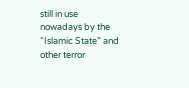still in use nowadays by the “Islamic State” and other terror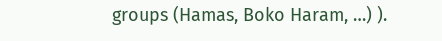groups (Hamas, Boko Haram, …) ).